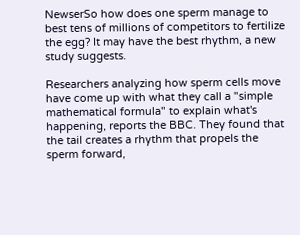NewserSo how does one sperm manage to best tens of millions of competitors to fertilize the egg? It may have the best rhythm, a new study suggests.

Researchers analyzing how sperm cells move have come up with what they call a "simple mathematical formula" to explain what's happening, reports the BBC. They found that the tail creates a rhythm that propels the sperm forward,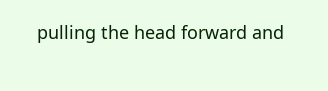pulling the head forward and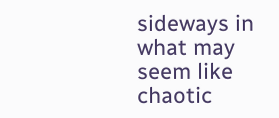sideways in what may seem like chaotic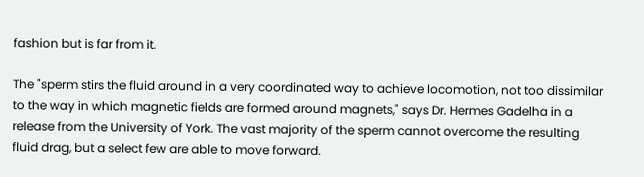fashion but is far from it.

The "sperm stirs the fluid around in a very coordinated way to achieve locomotion, not too dissimilar to the way in which magnetic fields are formed around magnets," says Dr. Hermes Gadelha in a release from the University of York. The vast majority of the sperm cannot overcome the resulting fluid drag, but a select few are able to move forward.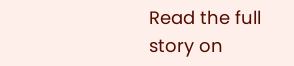Read the full story on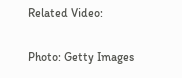Related Video:

Photo: Getty Images